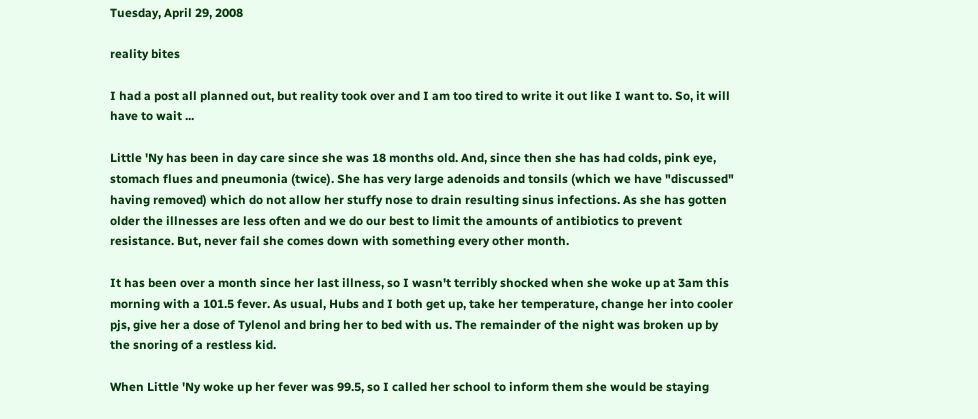Tuesday, April 29, 2008

reality bites

I had a post all planned out, but reality took over and I am too tired to write it out like I want to. So, it will have to wait ...

Little 'Ny has been in day care since she was 18 months old. And, since then she has had colds, pink eye, stomach flues and pneumonia (twice). She has very large adenoids and tonsils (which we have "discussed" having removed) which do not allow her stuffy nose to drain resulting sinus infections. As she has gotten older the illnesses are less often and we do our best to limit the amounts of antibiotics to prevent resistance. But, never fail she comes down with something every other month.

It has been over a month since her last illness, so I wasn't terribly shocked when she woke up at 3am this morning with a 101.5 fever. As usual, Hubs and I both get up, take her temperature, change her into cooler pjs, give her a dose of Tylenol and bring her to bed with us. The remainder of the night was broken up by the snoring of a restless kid.

When Little 'Ny woke up her fever was 99.5, so I called her school to inform them she would be staying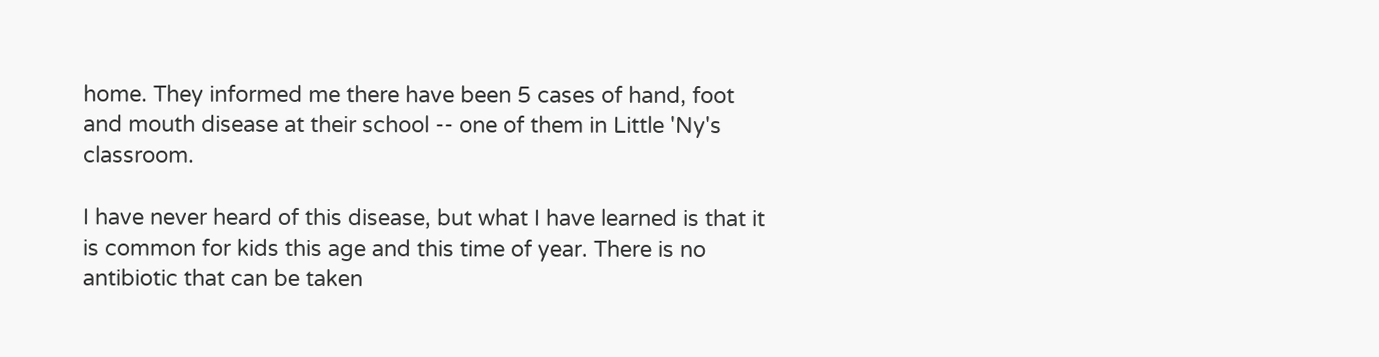home. They informed me there have been 5 cases of hand, foot and mouth disease at their school -- one of them in Little 'Ny's classroom.

I have never heard of this disease, but what I have learned is that it is common for kids this age and this time of year. There is no antibiotic that can be taken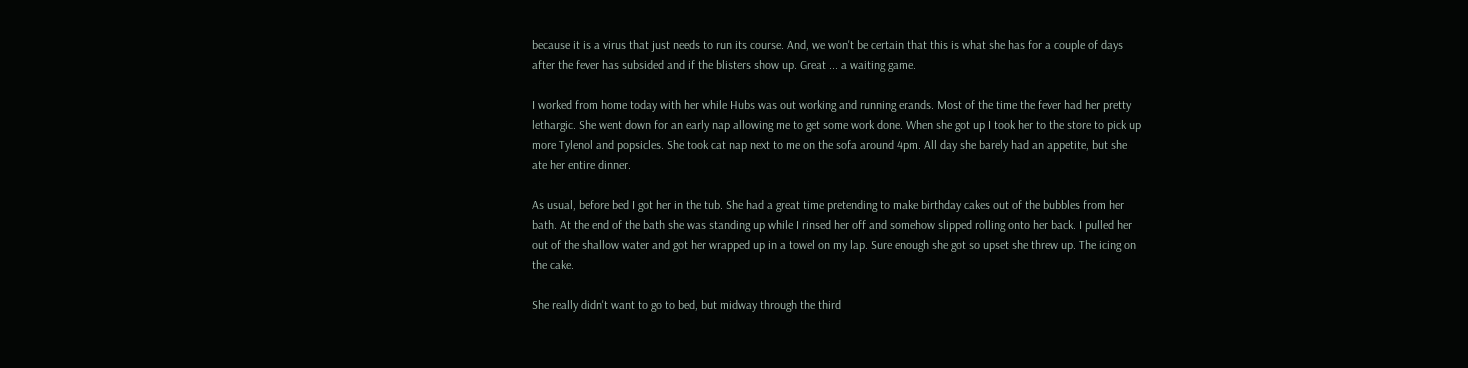because it is a virus that just needs to run its course. And, we won't be certain that this is what she has for a couple of days after the fever has subsided and if the blisters show up. Great ... a waiting game.

I worked from home today with her while Hubs was out working and running erands. Most of the time the fever had her pretty lethargic. She went down for an early nap allowing me to get some work done. When she got up I took her to the store to pick up more Tylenol and popsicles. She took cat nap next to me on the sofa around 4pm. All day she barely had an appetite, but she ate her entire dinner.

As usual, before bed I got her in the tub. She had a great time pretending to make birthday cakes out of the bubbles from her bath. At the end of the bath she was standing up while I rinsed her off and somehow slipped rolling onto her back. I pulled her out of the shallow water and got her wrapped up in a towel on my lap. Sure enough she got so upset she threw up. The icing on the cake.

She really didn't want to go to bed, but midway through the third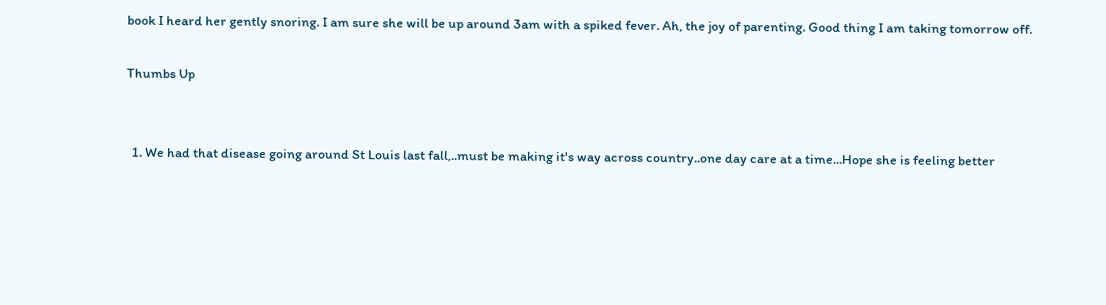book I heard her gently snoring. I am sure she will be up around 3am with a spiked fever. Ah, the joy of parenting. Good thing I am taking tomorrow off.

Thumbs Up


  1. We had that disease going around St Louis last fall,..must be making it's way across country..one day care at a time...Hope she is feeling better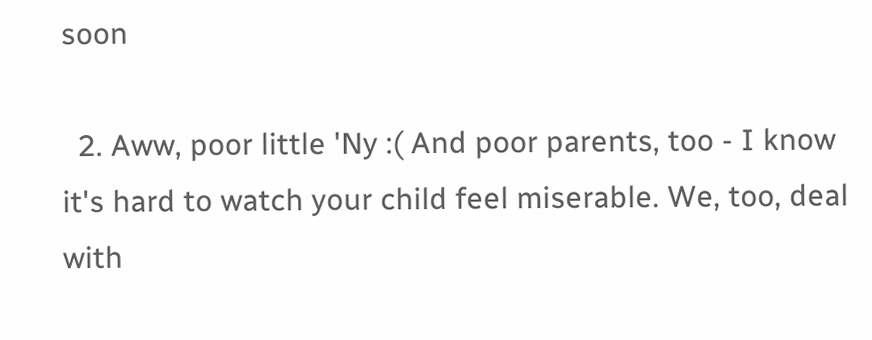soon

  2. Aww, poor little 'Ny :( And poor parents, too - I know it's hard to watch your child feel miserable. We, too, deal with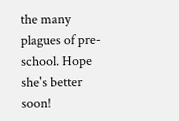the many plagues of pre-school. Hope she's better soon!